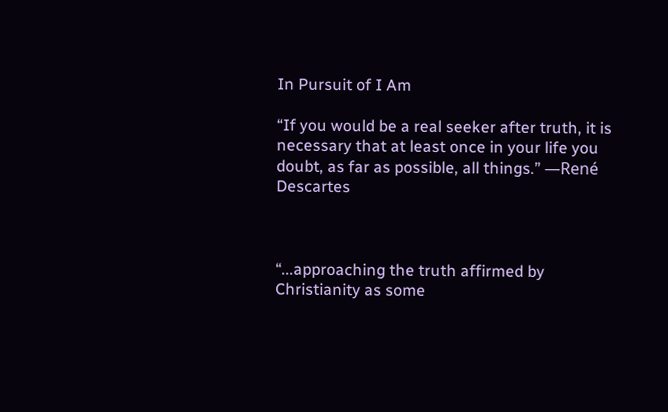In Pursuit of I Am

“If you would be a real seeker after truth, it is necessary that at least once in your life you doubt, as far as possible, all things.” ―René Descartes



“...approaching the truth affirmed by Christianity as some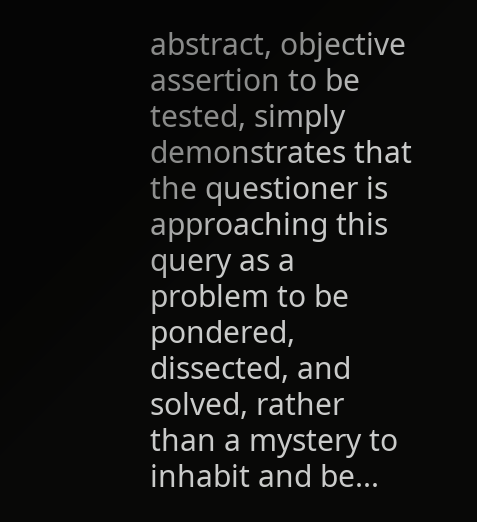abstract, objective assertion to be tested, simply demonstrates that the questioner is approaching this query as a problem to be pondered, dissected, and solved, rather than a mystery to inhabit and be...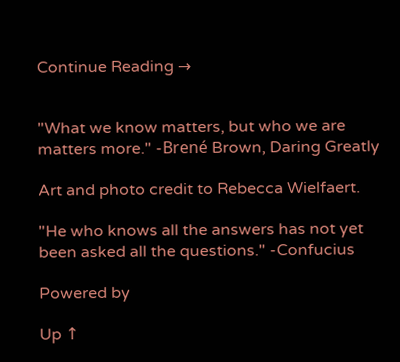Continue Reading →


"What we know matters, but who we are matters more." -Brené Brown, Daring Greatly

Art and photo credit to Rebecca Wielfaert.

"He who knows all the answers has not yet been asked all the questions." -Confucius

Powered by

Up ↑